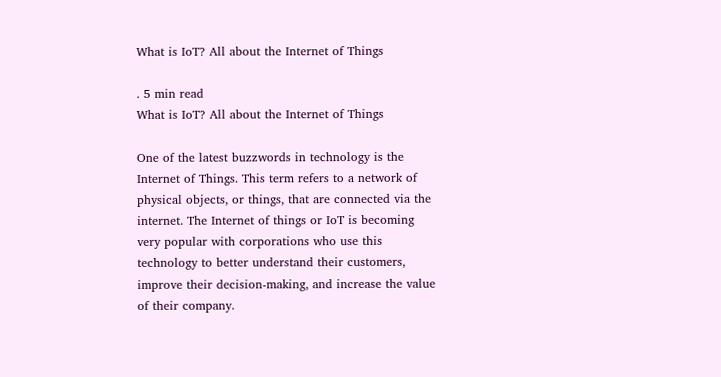What is IoT? All about the Internet of Things

. 5 min read
What is IoT? All about the Internet of Things

One of the latest buzzwords in technology is the Internet of Things. This term refers to a network of physical objects, or things, that are connected via the internet. The Internet of things or IoT is becoming very popular with corporations who use this technology to better understand their customers, improve their decision-making, and increase the value of their company.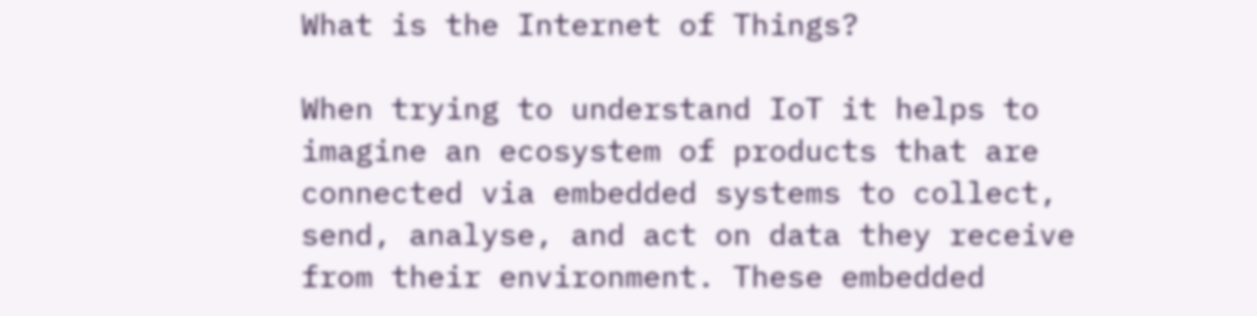What is the Internet of Things?

When trying to understand IoT it helps to imagine an ecosystem of products that are connected via embedded systems to collect, send, analyse, and act on data they receive from their environment. These embedded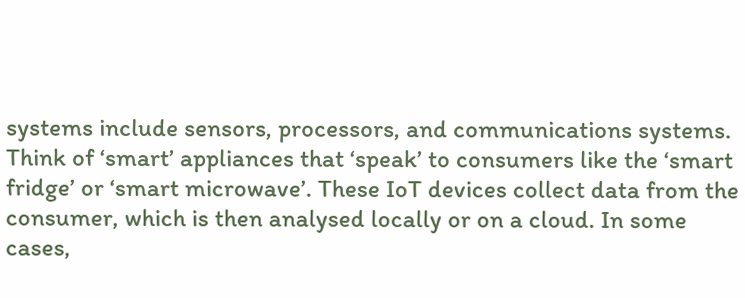systems include sensors, processors, and communications systems. Think of ‘smart’ appliances that ‘speak’ to consumers like the ‘smart fridge’ or ‘smart microwave’. These IoT devices collect data from the consumer, which is then analysed locally or on a cloud. In some cases,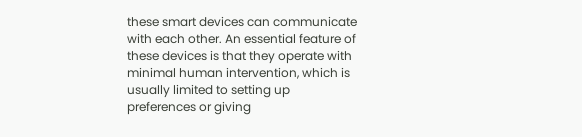these smart devices can communicate with each other. An essential feature of these devices is that they operate with minimal human intervention, which is usually limited to setting up preferences or giving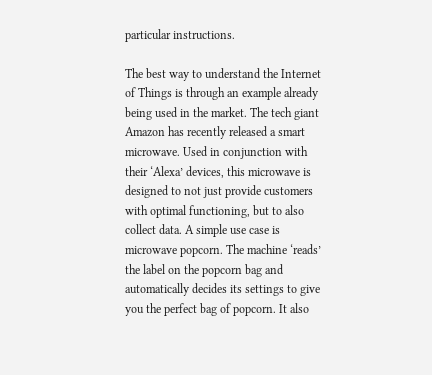particular instructions.

The best way to understand the Internet of Things is through an example already being used in the market. The tech giant Amazon has recently released a smart microwave. Used in conjunction with their ‘Alexa’ devices, this microwave is designed to not just provide customers with optimal functioning, but to also collect data. A simple use case is microwave popcorn. The machine ‘reads’ the label on the popcorn bag and automatically decides its settings to give you the perfect bag of popcorn. It also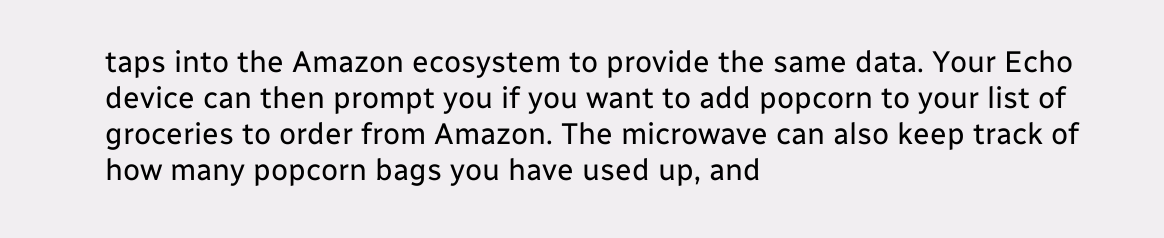taps into the Amazon ecosystem to provide the same data. Your Echo device can then prompt you if you want to add popcorn to your list of groceries to order from Amazon. The microwave can also keep track of how many popcorn bags you have used up, and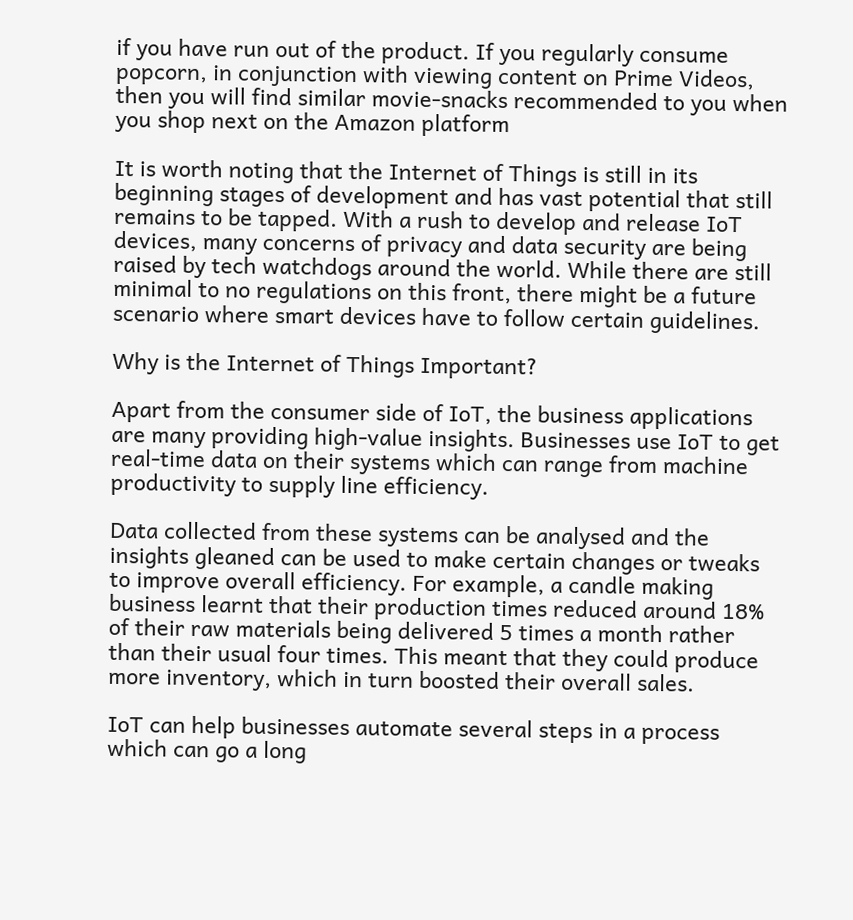if you have run out of the product. If you regularly consume popcorn, in conjunction with viewing content on Prime Videos, then you will find similar movie-snacks recommended to you when you shop next on the Amazon platform

It is worth noting that the Internet of Things is still in its beginning stages of development and has vast potential that still remains to be tapped. With a rush to develop and release IoT devices, many concerns of privacy and data security are being raised by tech watchdogs around the world. While there are still minimal to no regulations on this front, there might be a future scenario where smart devices have to follow certain guidelines.

Why is the Internet of Things Important?

Apart from the consumer side of IoT, the business applications are many providing high-value insights. Businesses use IoT to get real-time data on their systems which can range from machine productivity to supply line efficiency.

Data collected from these systems can be analysed and the insights gleaned can be used to make certain changes or tweaks to improve overall efficiency. For example, a candle making business learnt that their production times reduced around 18% of their raw materials being delivered 5 times a month rather than their usual four times. This meant that they could produce more inventory, which in turn boosted their overall sales.

IoT can help businesses automate several steps in a process which can go a long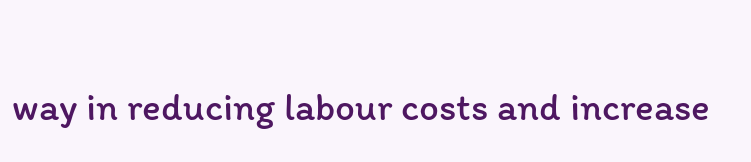way in reducing labour costs and increase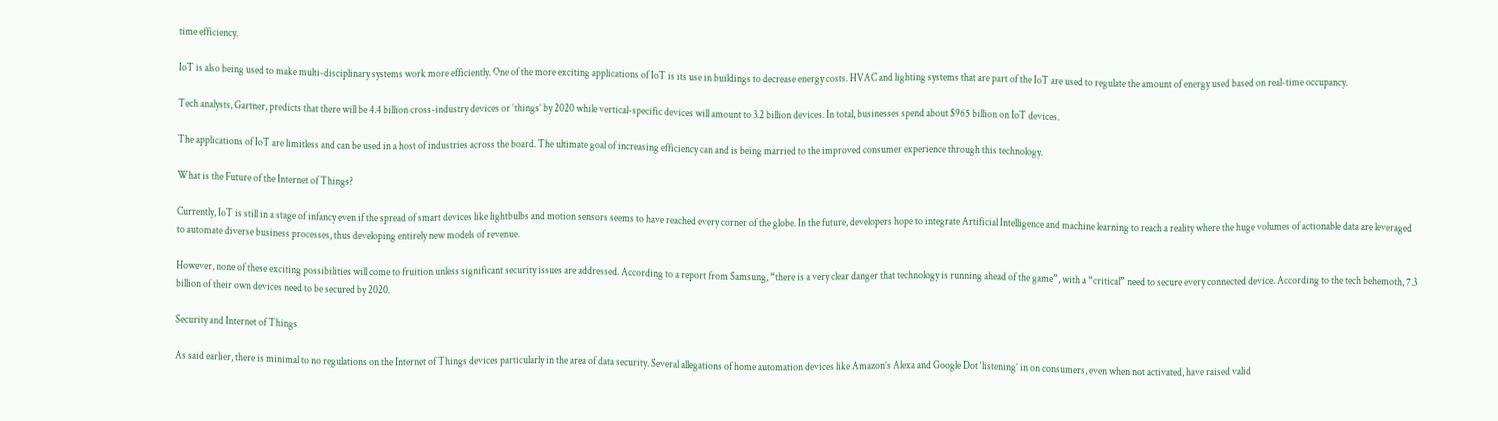time efficiency.

IoT is also being used to make multi-disciplinary systems work more efficiently. One of the more exciting applications of IoT is its use in buildings to decrease energy costs. HVAC and lighting systems that are part of the IoT are used to regulate the amount of energy used based on real-time occupancy.

Tech analysts, Gartner, predicts that there will be 4.4 billion cross-industry devices or ‘things’ by 2020 while vertical-specific devices will amount to 3.2 billion devices. In total, businesses spend about $965 billion on IoT devices.

The applications of IoT are limitless and can be used in a host of industries across the board. The ultimate goal of increasing efficiency can and is being married to the improved consumer experience through this technology.

What is the Future of the Internet of Things?

Currently, IoT is still in a stage of infancy even if the spread of smart devices like lightbulbs and motion sensors seems to have reached every corner of the globe. In the future, developers hope to integrate Artificial Intelligence and machine learning to reach a reality where the huge volumes of actionable data are leveraged to automate diverse business processes, thus developing entirely new models of revenue.

However, none of these exciting possibilities will come to fruition unless significant security issues are addressed. According to a report from Samsung, “there is a very clear danger that technology is running ahead of the game”, with a “critical” need to secure every connected device. According to the tech behemoth, 7.3 billion of their own devices need to be secured by 2020.

Security and Internet of Things

As said earlier, there is minimal to no regulations on the Internet of Things devices particularly in the area of data security. Several allegations of home automation devices like Amazon’s Alexa and Google Dot ‘listening’ in on consumers, even when not activated, have raised valid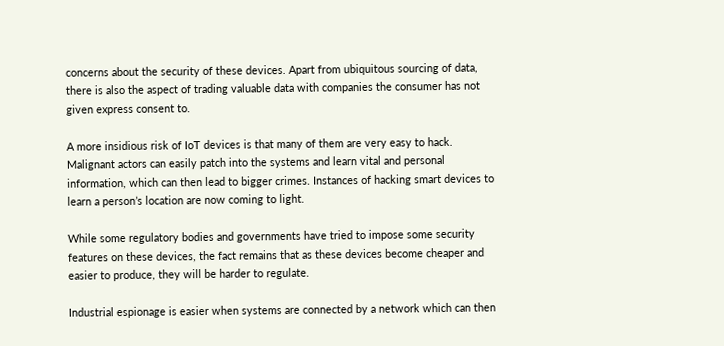concerns about the security of these devices. Apart from ubiquitous sourcing of data, there is also the aspect of trading valuable data with companies the consumer has not given express consent to.

A more insidious risk of IoT devices is that many of them are very easy to hack. Malignant actors can easily patch into the systems and learn vital and personal information, which can then lead to bigger crimes. Instances of hacking smart devices to learn a person’s location are now coming to light.

While some regulatory bodies and governments have tried to impose some security features on these devices, the fact remains that as these devices become cheaper and easier to produce, they will be harder to regulate.

Industrial espionage is easier when systems are connected by a network which can then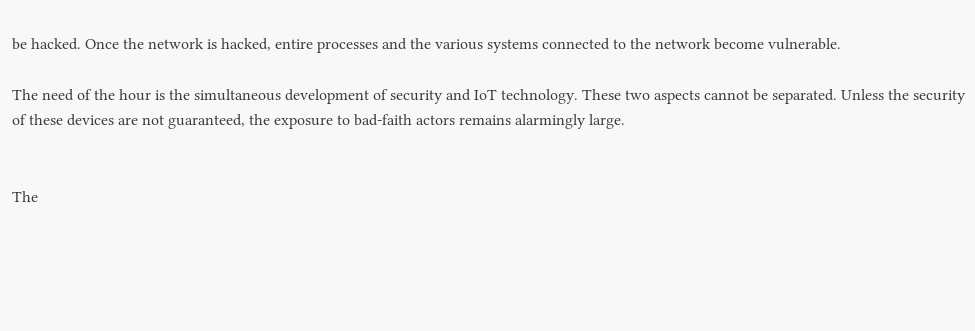be hacked. Once the network is hacked, entire processes and the various systems connected to the network become vulnerable.

The need of the hour is the simultaneous development of security and IoT technology. These two aspects cannot be separated. Unless the security of these devices are not guaranteed, the exposure to bad-faith actors remains alarmingly large.


The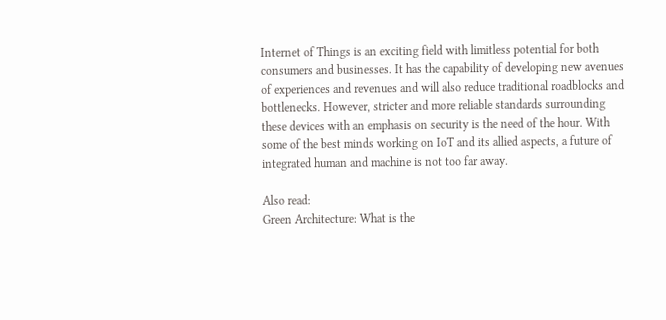Internet of Things is an exciting field with limitless potential for both consumers and businesses. It has the capability of developing new avenues of experiences and revenues and will also reduce traditional roadblocks and bottlenecks. However, stricter and more reliable standards surrounding these devices with an emphasis on security is the need of the hour. With some of the best minds working on IoT and its allied aspects, a future of integrated human and machine is not too far away.

Also read:
Green Architecture: What is the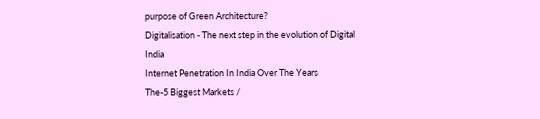purpose of Green Architecture?
Digitalisation - The next step in the evolution of Digital India
Internet Penetration In India Over The Years
The-5 Biggest Markets /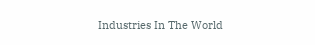Industries In The World